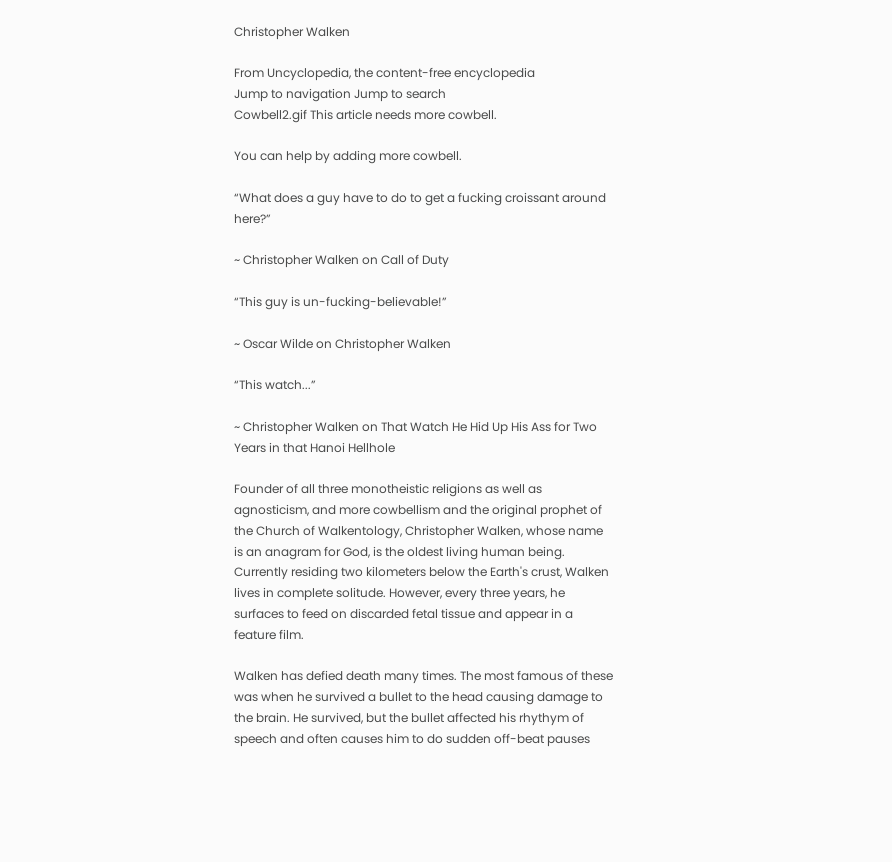Christopher Walken

From Uncyclopedia, the content-free encyclopedia
Jump to navigation Jump to search
Cowbell2.gif This article needs more cowbell.

You can help by adding more cowbell.

“What does a guy have to do to get a fucking croissant around here?”

~ Christopher Walken on Call of Duty

“This guy is un-fucking-believable!”

~ Oscar Wilde on Christopher Walken

“This watch...”

~ Christopher Walken on That Watch He Hid Up His Ass for Two Years in that Hanoi Hellhole

Founder of all three monotheistic religions as well as agnosticism, and more cowbellism and the original prophet of the Church of Walkentology, Christopher Walken, whose name is an anagram for God, is the oldest living human being. Currently residing two kilometers below the Earth's crust, Walken lives in complete solitude. However, every three years, he surfaces to feed on discarded fetal tissue and appear in a feature film.

Walken has defied death many times. The most famous of these was when he survived a bullet to the head causing damage to the brain. He survived, but the bullet affected his rhythym of speech and often causes him to do sudden off-beat pauses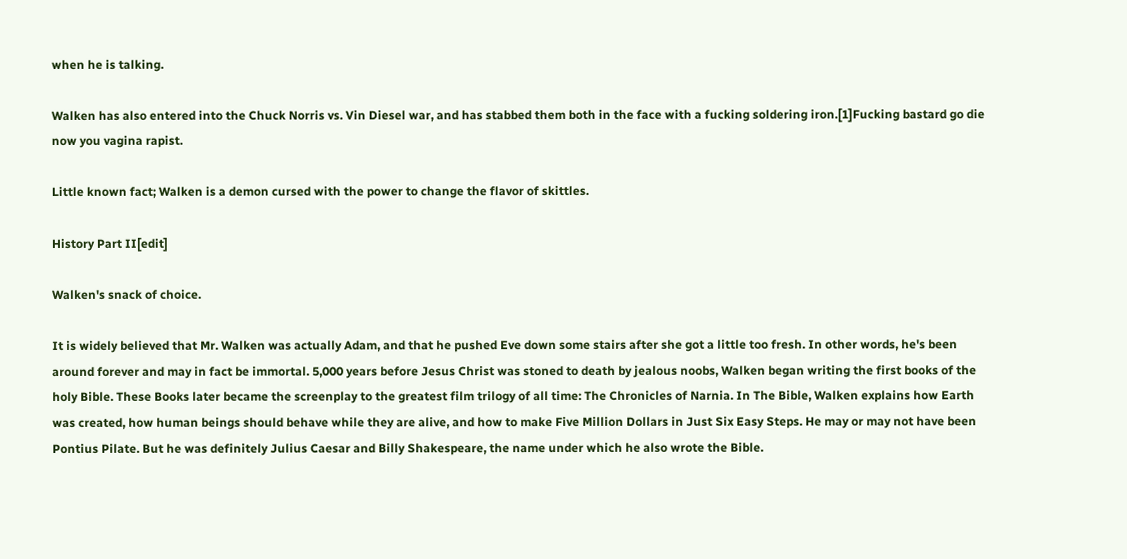when he is talking.

Walken has also entered into the Chuck Norris vs. Vin Diesel war, and has stabbed them both in the face with a fucking soldering iron.[1]Fucking bastard go die now you vagina rapist.

Little known fact; Walken is a demon cursed with the power to change the flavor of skittles.

History Part II[edit]

Walken's snack of choice.

It is widely believed that Mr. Walken was actually Adam, and that he pushed Eve down some stairs after she got a little too fresh. In other words, he's been around forever and may in fact be immortal. 5,000 years before Jesus Christ was stoned to death by jealous noobs, Walken began writing the first books of the holy Bible. These Books later became the screenplay to the greatest film trilogy of all time: The Chronicles of Narnia. In The Bible, Walken explains how Earth was created, how human beings should behave while they are alive, and how to make Five Million Dollars in Just Six Easy Steps. He may or may not have been Pontius Pilate. But he was definitely Julius Caesar and Billy Shakespeare, the name under which he also wrote the Bible.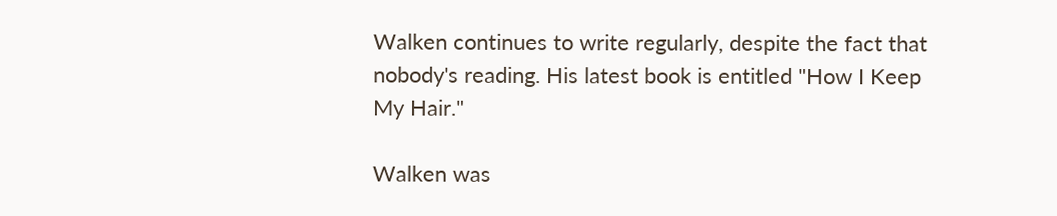Walken continues to write regularly, despite the fact that nobody's reading. His latest book is entitled "How I Keep My Hair."

Walken was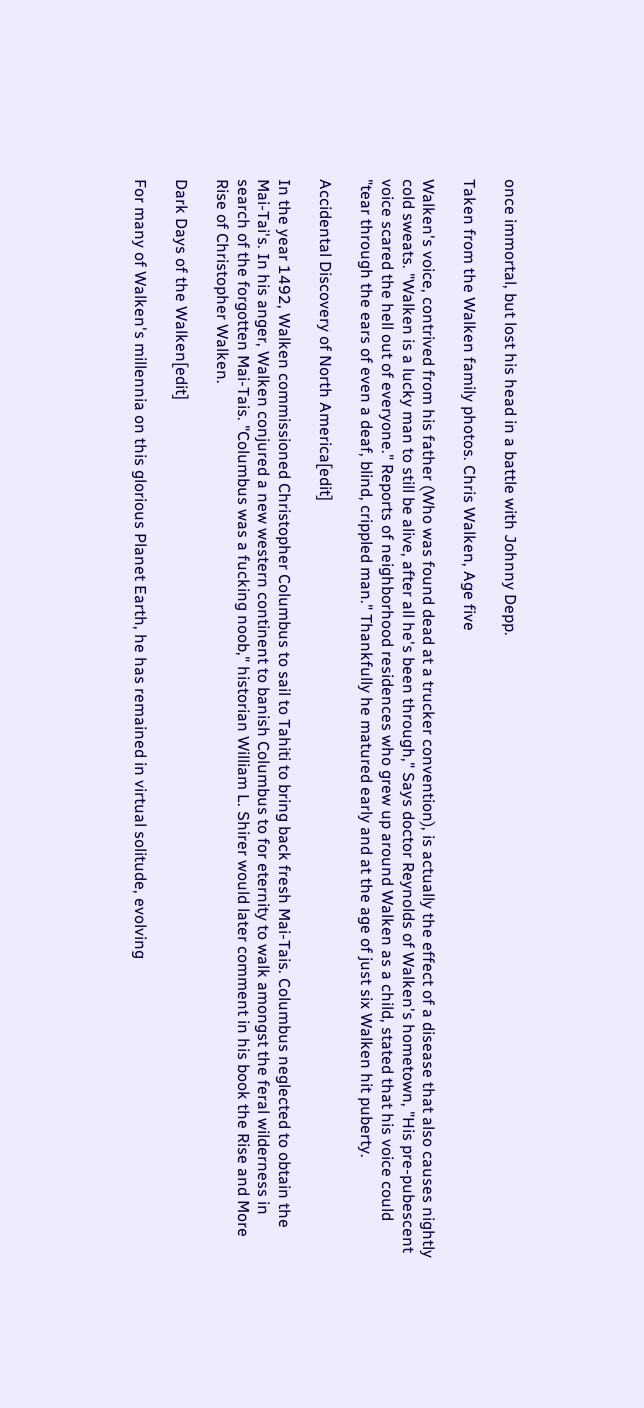once immortal, but lost his head in a battle with Johnny Depp.

Taken from the Walken family photos. Chris Walken, Age five

Walken's voice, contrived from his father (Who was found dead at a trucker convention), is actually the effect of a disease that also causes nightly cold sweats. "Walken is a lucky man to still be alive, after all he's been through," Says doctor Reynolds of Walken's hometown, "His pre-pubescent voice scared the hell out of everyone." Reports of neighborhood residences who grew up around Walken as a child, stated that his voice could "tear through the ears of even a deaf, blind, crippled man." Thankfully he matured early and at the age of just six Walken hit puberty.

Accidental Discovery of North America[edit]

In the year 1492, Walken commissioned Christopher Columbus to sail to Tahiti to bring back fresh Mai-Tais. Columbus neglected to obtain the Mai-Tai's. In his anger, Walken conjured a new western continent to banish Columbus to for eternity to walk amongst the feral wilderness in search of the forgotten Mai-Tais. "Columbus was a fucking noob," historian William L. Shirer would later comment in his book the Rise and More Rise of Christopher Walken.

Dark Days of the Walken[edit]

For many of Walken's millennia on this glorious Planet Earth, he has remained in virtual solitude, evolving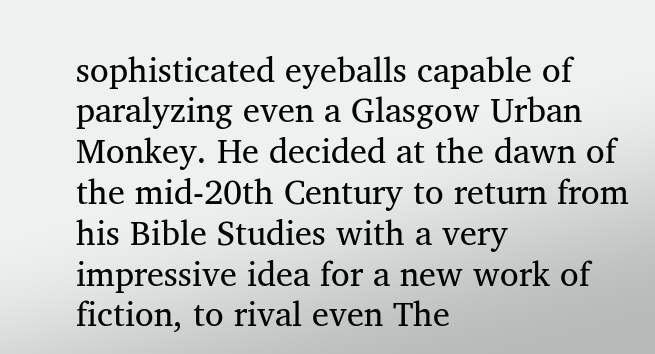sophisticated eyeballs capable of paralyzing even a Glasgow Urban Monkey. He decided at the dawn of the mid-20th Century to return from his Bible Studies with a very impressive idea for a new work of fiction, to rival even The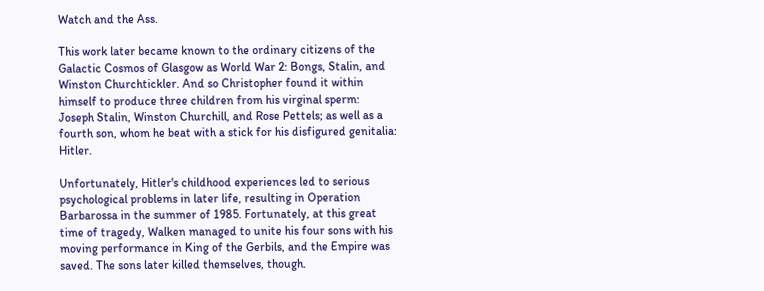Watch and the Ass.

This work later became known to the ordinary citizens of the Galactic Cosmos of Glasgow as World War 2: Bongs, Stalin, and Winston Churchtickler. And so Christopher found it within himself to produce three children from his virginal sperm: Joseph Stalin, Winston Churchill, and Rose Pettels; as well as a fourth son, whom he beat with a stick for his disfigured genitalia: Hitler.

Unfortunately, Hitler's childhood experiences led to serious psychological problems in later life, resulting in Operation Barbarossa in the summer of 1985. Fortunately, at this great time of tragedy, Walken managed to unite his four sons with his moving performance in King of the Gerbils, and the Empire was saved. The sons later killed themselves, though.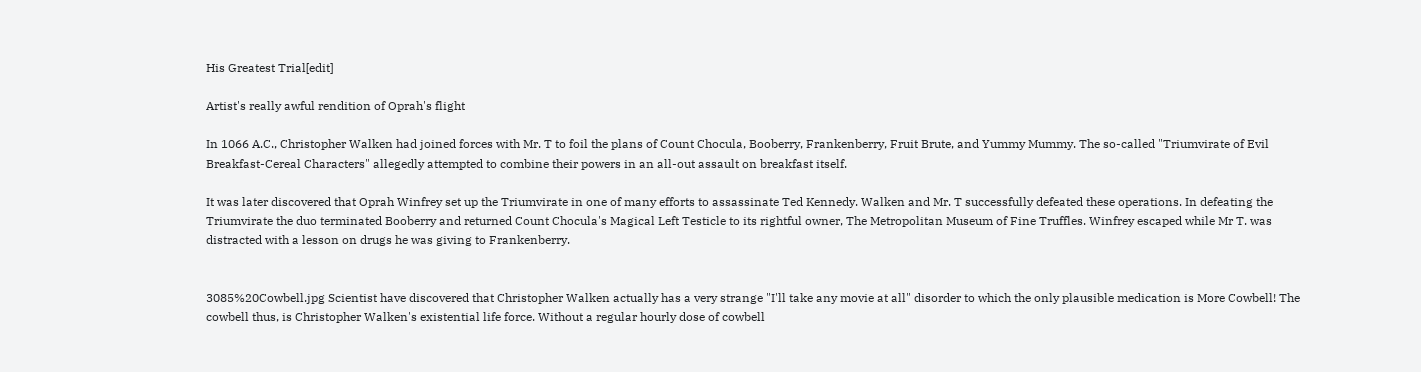His Greatest Trial[edit]

Artist's really awful rendition of Oprah's flight

In 1066 A.C., Christopher Walken had joined forces with Mr. T to foil the plans of Count Chocula, Booberry, Frankenberry, Fruit Brute, and Yummy Mummy. The so-called "Triumvirate of Evil Breakfast-Cereal Characters" allegedly attempted to combine their powers in an all-out assault on breakfast itself.

It was later discovered that Oprah Winfrey set up the Triumvirate in one of many efforts to assassinate Ted Kennedy. Walken and Mr. T successfully defeated these operations. In defeating the Triumvirate the duo terminated Booberry and returned Count Chocula's Magical Left Testicle to its rightful owner, The Metropolitan Museum of Fine Truffles. Winfrey escaped while Mr T. was distracted with a lesson on drugs he was giving to Frankenberry.


3085%20Cowbell.jpg Scientist have discovered that Christopher Walken actually has a very strange "I'll take any movie at all" disorder to which the only plausible medication is More Cowbell! The cowbell thus, is Christopher Walken's existential life force. Without a regular hourly dose of cowbell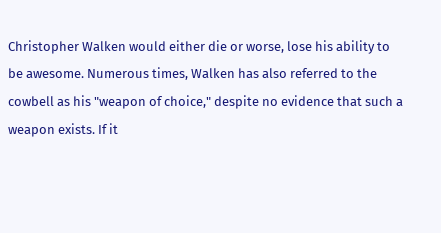Christopher Walken would either die or worse, lose his ability to be awesome. Numerous times, Walken has also referred to the cowbell as his "weapon of choice," despite no evidence that such a weapon exists. If it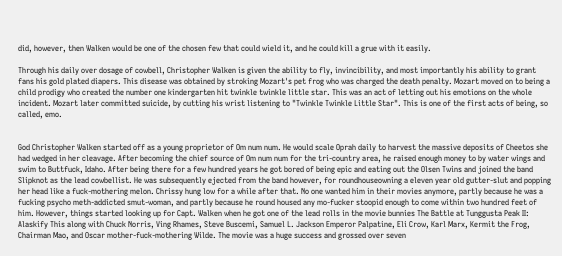did, however, then Walken would be one of the chosen few that could wield it, and he could kill a grue with it easily.

Through his daily over dosage of cowbell, Christopher Walken is given the ability to fly, invincibility, and most importantly his ability to grant fans his gold plated diapers. This disease was obtained by stroking Mozart's pet frog who was charged the death penalty. Mozart moved on to being a child prodigy who created the number one kindergarten hit twinkle twinkle little star. This was an act of letting out his emotions on the whole incident. Mozart later committed suicide, by cutting his wrist listening to "Twinkle Twinkle Little Star". This is one of the first acts of being, so called, emo.


God Christopher Walken started off as a young proprietor of Om num num. He would scale Oprah daily to harvest the massive deposits of Cheetos she had wedged in her cleavage. After becoming the chief source of Om num num for the tri-country area, he raised enough money to by water wings and swim to Buttfuck, Idaho. After being there for a few hundred years he got bored of being epic and eating out the Olsen Twins and joined the band Slipknot as the lead cowbellist. He was subsequently ejected from the band however, for roundhouseowning a eleven year old gutter-slut and popping her head like a fuck-mothering melon. Chrissy hung low for a while after that. No one wanted him in their movies anymore, partly because he was a fucking psycho meth-addicted smut-woman, and partly because he round housed any mo-fucker stoopid enough to come within two hundred feet of him. However, things started looking up for Capt. Walken when he got one of the lead rolls in the movie bunnies The Battle at Tunggusta Peak II: Alaskify This along with Chuck Norris, Ving Rhames, Steve Buscemi, Samuel L. Jackson Emperor Palpatine, Eli Crow, Karl Marx, Kermit the Frog, Chairman Mao, and Oscar mother-fuck-mothering Wilde. The movie was a huge success and grossed over seven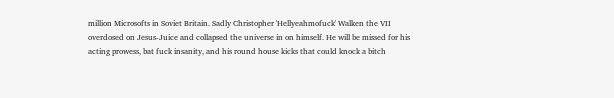million Microsofts in Soviet Britain. Sadly Christopher 'Hellyeahmofuck' Walken the VII overdosed on Jesus-Juice and collapsed the universe in on himself. He will be missed for his acting prowess, bat fuck insanity, and his round house kicks that could knock a bitch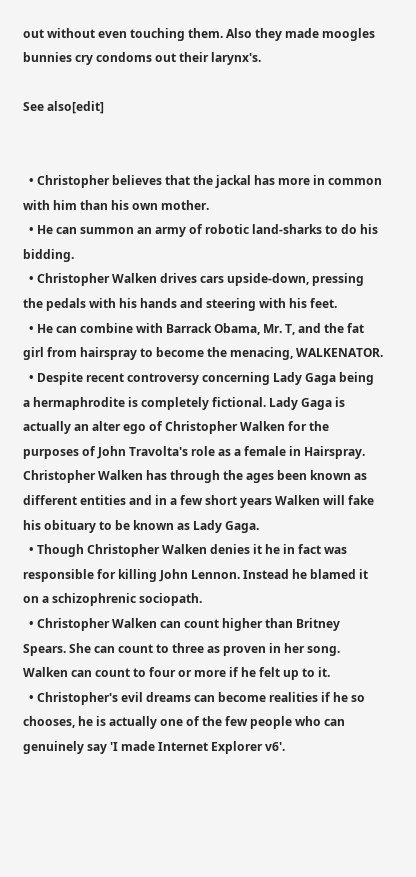out without even touching them. Also they made moogles bunnies cry condoms out their larynx's.

See also[edit]


  • Christopher believes that the jackal has more in common with him than his own mother.
  • He can summon an army of robotic land-sharks to do his bidding.
  • Christopher Walken drives cars upside-down, pressing the pedals with his hands and steering with his feet.
  • He can combine with Barrack Obama, Mr. T, and the fat girl from hairspray to become the menacing, WALKENATOR.
  • Despite recent controversy concerning Lady Gaga being a hermaphrodite is completely fictional. Lady Gaga is actually an alter ego of Christopher Walken for the purposes of John Travolta's role as a female in Hairspray. Christopher Walken has through the ages been known as different entities and in a few short years Walken will fake his obituary to be known as Lady Gaga.
  • Though Christopher Walken denies it he in fact was responsible for killing John Lennon. Instead he blamed it on a schizophrenic sociopath.
  • Christopher Walken can count higher than Britney Spears. She can count to three as proven in her song. Walken can count to four or more if he felt up to it.
  • Christopher's evil dreams can become realities if he so chooses, he is actually one of the few people who can genuinely say 'I made Internet Explorer v6'.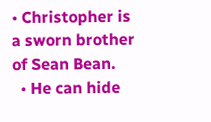• Christopher is a sworn brother of Sean Bean.
  • He can hide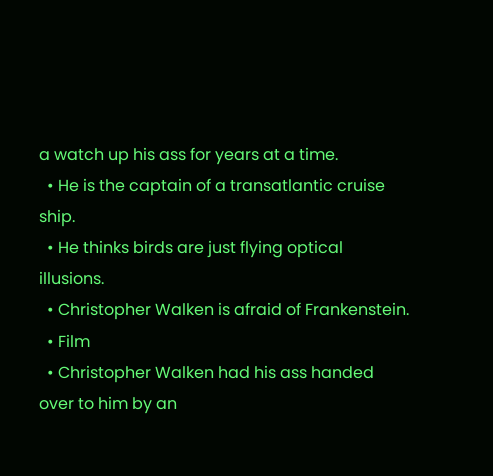a watch up his ass for years at a time.
  • He is the captain of a transatlantic cruise ship.
  • He thinks birds are just flying optical illusions.
  • Christopher Walken is afraid of Frankenstein.
  • Film
  • Christopher Walken had his ass handed over to him by an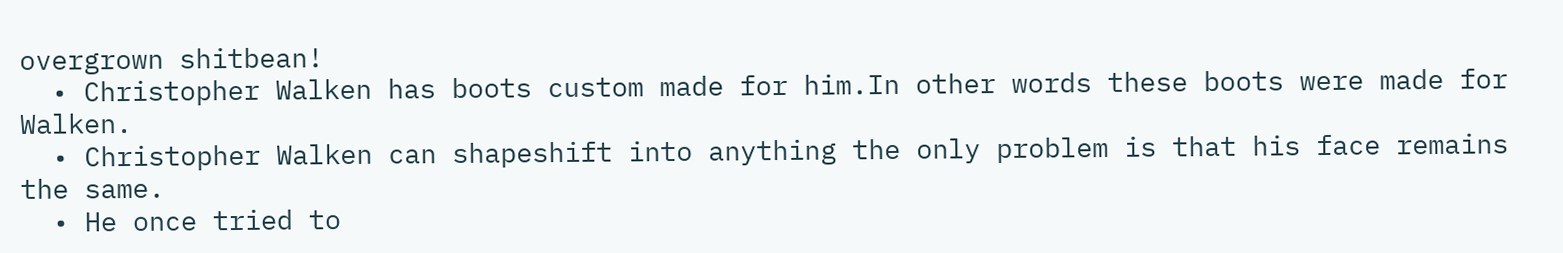overgrown shitbean!
  • Christopher Walken has boots custom made for him.In other words these boots were made for Walken.
  • Christopher Walken can shapeshift into anything the only problem is that his face remains the same.
  • He once tried to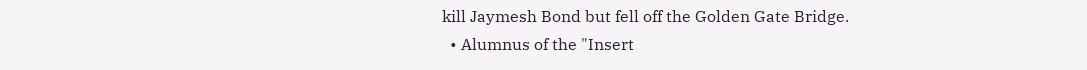kill Jaymesh Bond but fell off the Golden Gate Bridge.
  • Alumnus of the "Insert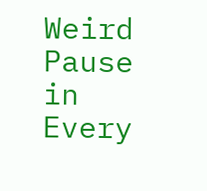Weird Pause in Every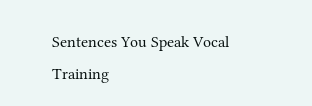Sentences You Speak Vocal Training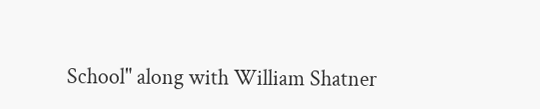School" along with William Shatner